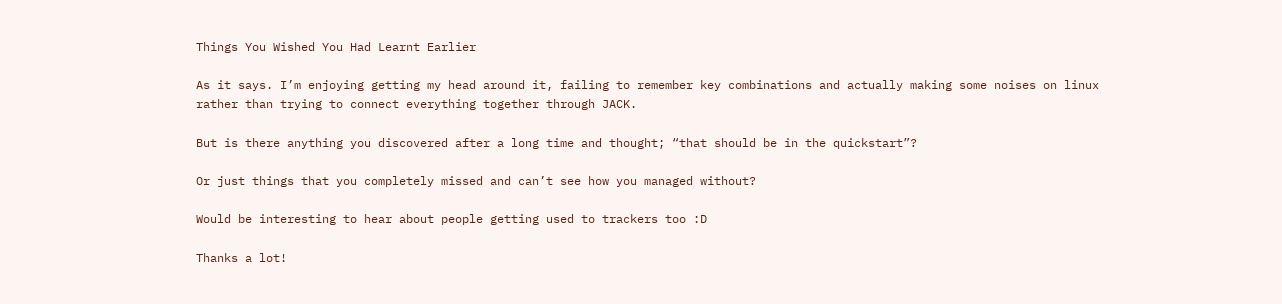Things You Wished You Had Learnt Earlier

As it says. I’m enjoying getting my head around it, failing to remember key combinations and actually making some noises on linux rather than trying to connect everything together through JACK.

But is there anything you discovered after a long time and thought; “that should be in the quickstart”?

Or just things that you completely missed and can’t see how you managed without?

Would be interesting to hear about people getting used to trackers too :D

Thanks a lot!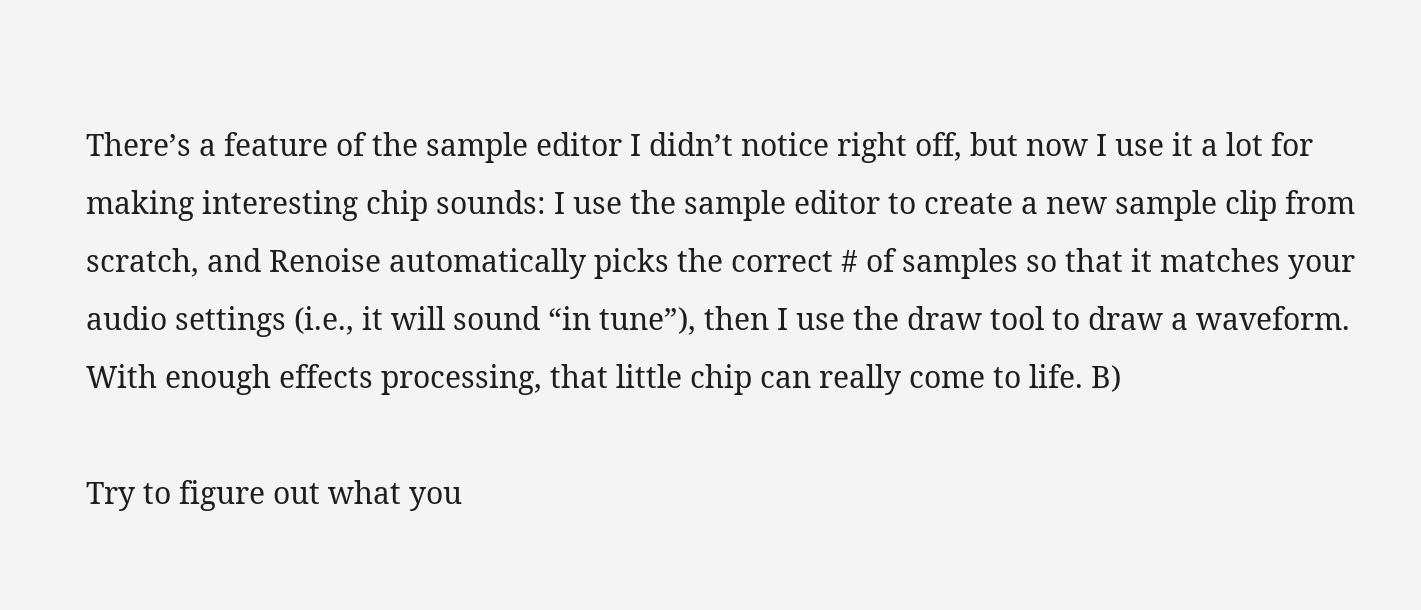There’s a feature of the sample editor I didn’t notice right off, but now I use it a lot for making interesting chip sounds: I use the sample editor to create a new sample clip from scratch, and Renoise automatically picks the correct # of samples so that it matches your audio settings (i.e., it will sound “in tune”), then I use the draw tool to draw a waveform. With enough effects processing, that little chip can really come to life. B)

Try to figure out what you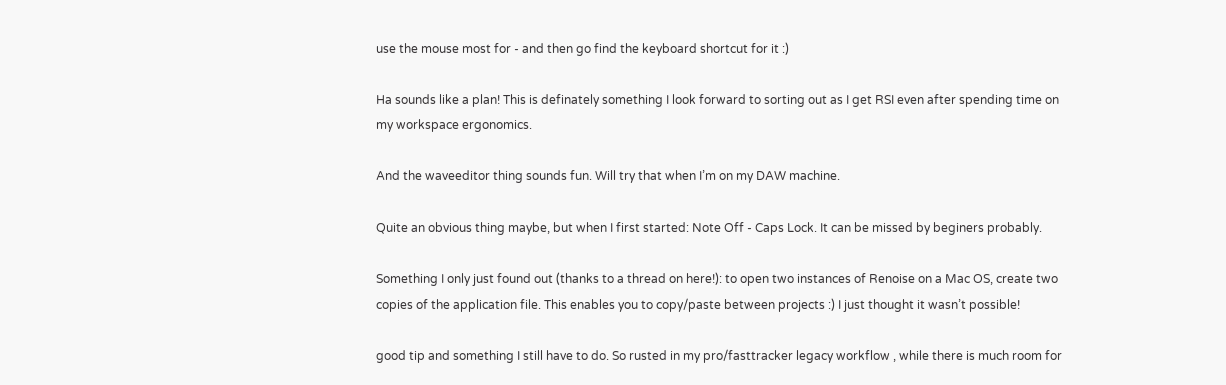use the mouse most for - and then go find the keyboard shortcut for it :)

Ha sounds like a plan! This is definately something I look forward to sorting out as I get RSI even after spending time on my workspace ergonomics.

And the waveeditor thing sounds fun. Will try that when I’m on my DAW machine.

Quite an obvious thing maybe, but when I first started: Note Off - Caps Lock. It can be missed by beginers probably.

Something I only just found out (thanks to a thread on here!): to open two instances of Renoise on a Mac OS, create two copies of the application file. This enables you to copy/paste between projects :) I just thought it wasn’t possible!

good tip and something I still have to do. So rusted in my pro/fasttracker legacy workflow , while there is much room for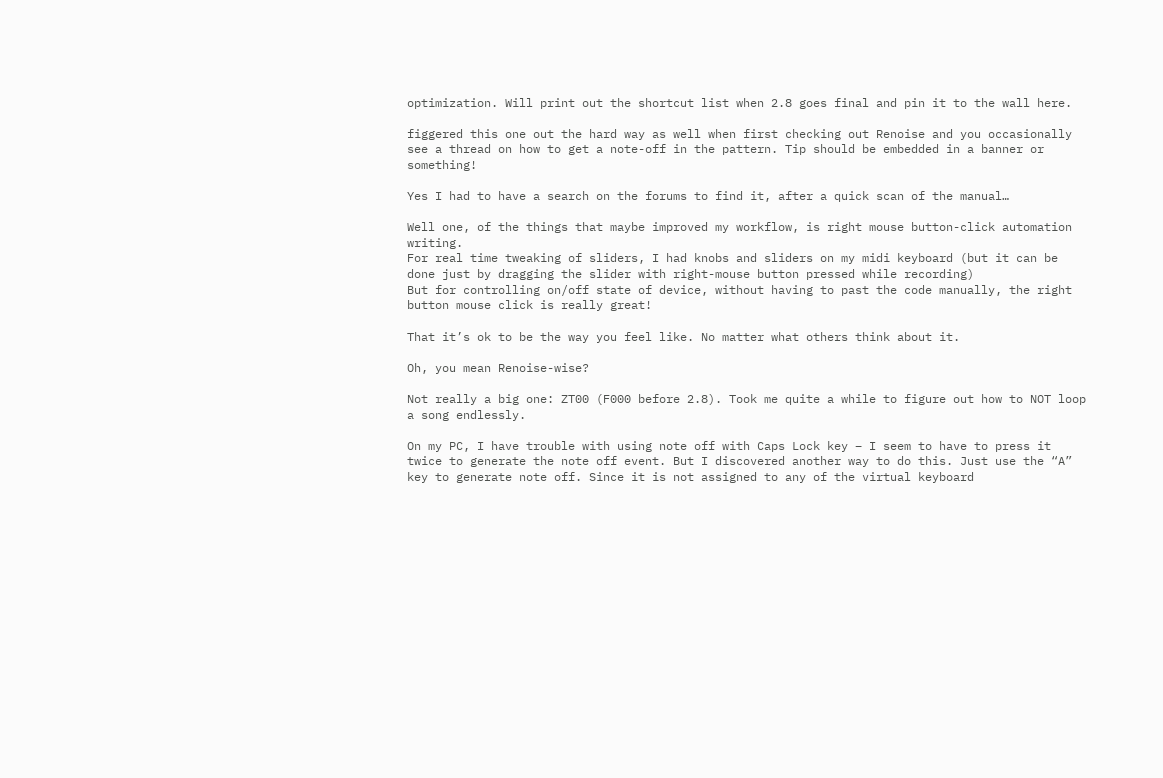optimization. Will print out the shortcut list when 2.8 goes final and pin it to the wall here.

figgered this one out the hard way as well when first checking out Renoise and you occasionally see a thread on how to get a note-off in the pattern. Tip should be embedded in a banner or something!

Yes I had to have a search on the forums to find it, after a quick scan of the manual…

Well one, of the things that maybe improved my workflow, is right mouse button-click automation writing.
For real time tweaking of sliders, I had knobs and sliders on my midi keyboard (but it can be done just by dragging the slider with right-mouse button pressed while recording)
But for controlling on/off state of device, without having to past the code manually, the right button mouse click is really great!

That it’s ok to be the way you feel like. No matter what others think about it.

Oh, you mean Renoise-wise?

Not really a big one: ZT00 (F000 before 2.8). Took me quite a while to figure out how to NOT loop a song endlessly.

On my PC, I have trouble with using note off with Caps Lock key – I seem to have to press it twice to generate the note off event. But I discovered another way to do this. Just use the “A” key to generate note off. Since it is not assigned to any of the virtual keyboard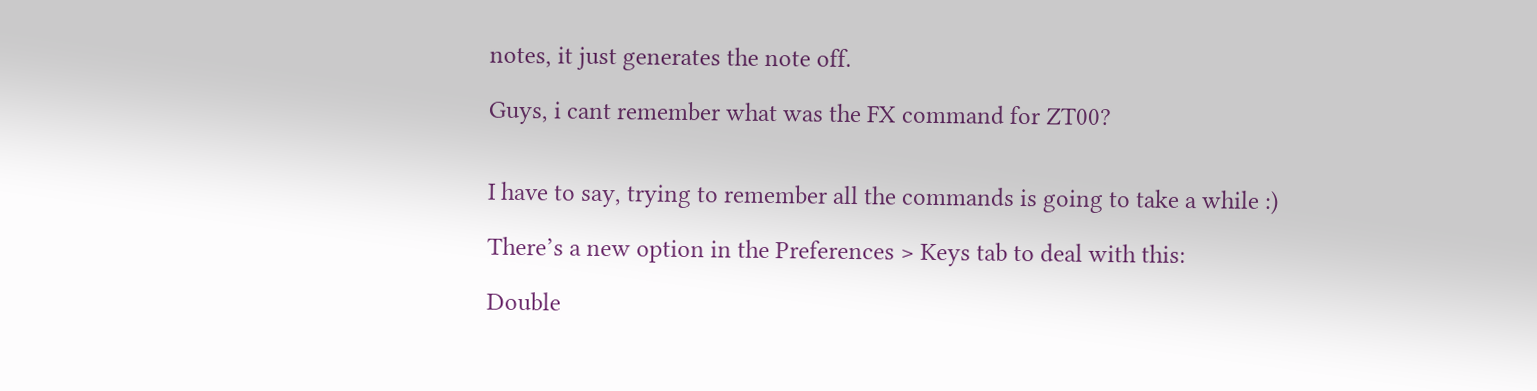notes, it just generates the note off.

Guys, i cant remember what was the FX command for ZT00?


I have to say, trying to remember all the commands is going to take a while :)

There’s a new option in the Preferences > Keys tab to deal with this:

Double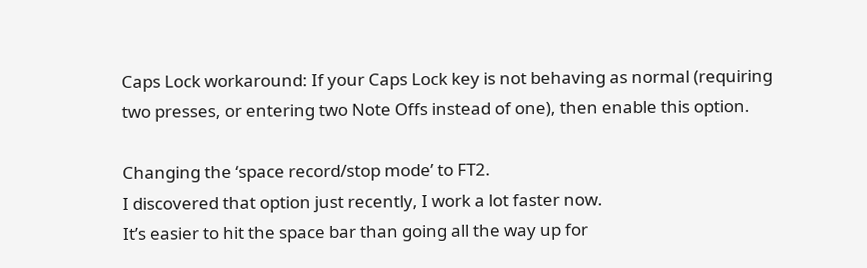Caps Lock workaround: If your Caps Lock key is not behaving as normal (requiring two presses, or entering two Note Offs instead of one), then enable this option.

Changing the ‘space record/stop mode’ to FT2.
I discovered that option just recently, I work a lot faster now.
It’s easier to hit the space bar than going all the way up for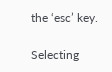the ‘esc’ key.

Selecting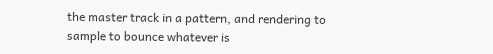the master track in a pattern, and rendering to sample to bounce whatever is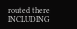routed there INCLUDING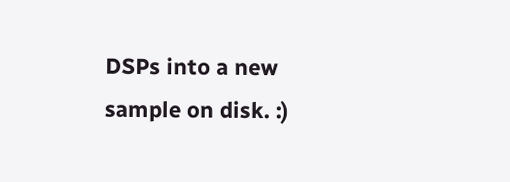DSPs into a new sample on disk. :)